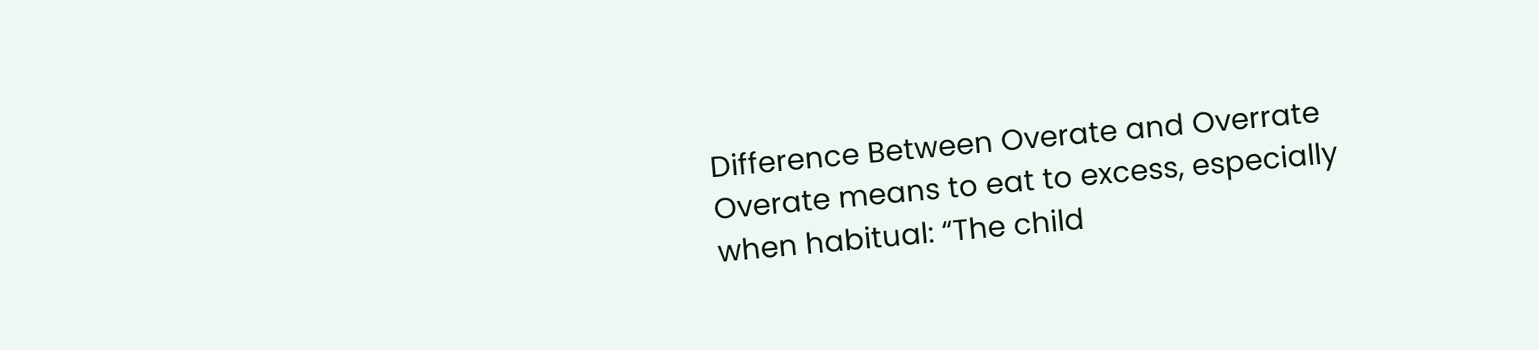Difference Between Overate and Overrate Overate means to eat to excess, especially when habitual: “The child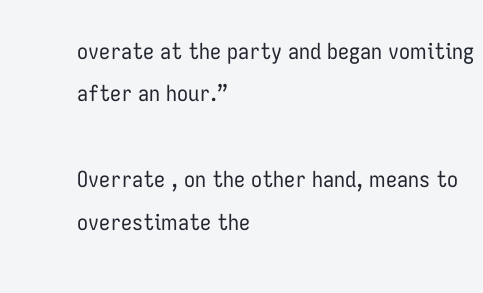overate at the party and began vomiting after an hour.”

Overrate , on the other hand, means to overestimate the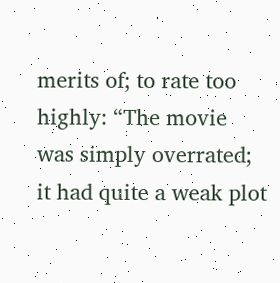merits of; to rate too highly: “The movie was simply overrated; it had quite a weak plot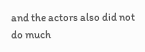and the actors also did not do much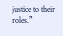justice to their roles.”